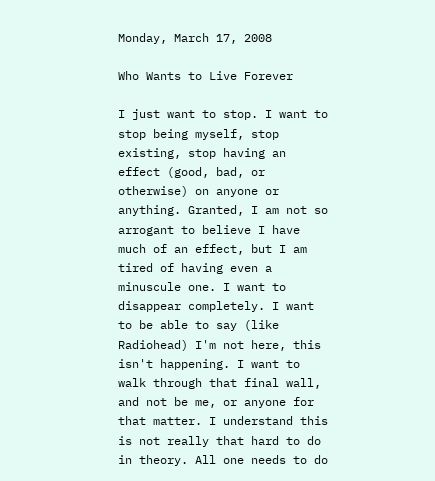Monday, March 17, 2008

Who Wants to Live Forever

I just want to stop. I want to stop being myself, stop existing, stop having an effect (good, bad, or otherwise) on anyone or anything. Granted, I am not so arrogant to believe I have much of an effect, but I am tired of having even a minuscule one. I want to disappear completely. I want to be able to say (like Radiohead) I'm not here, this isn't happening. I want to walk through that final wall, and not be me, or anyone for that matter. I understand this is not really that hard to do in theory. All one needs to do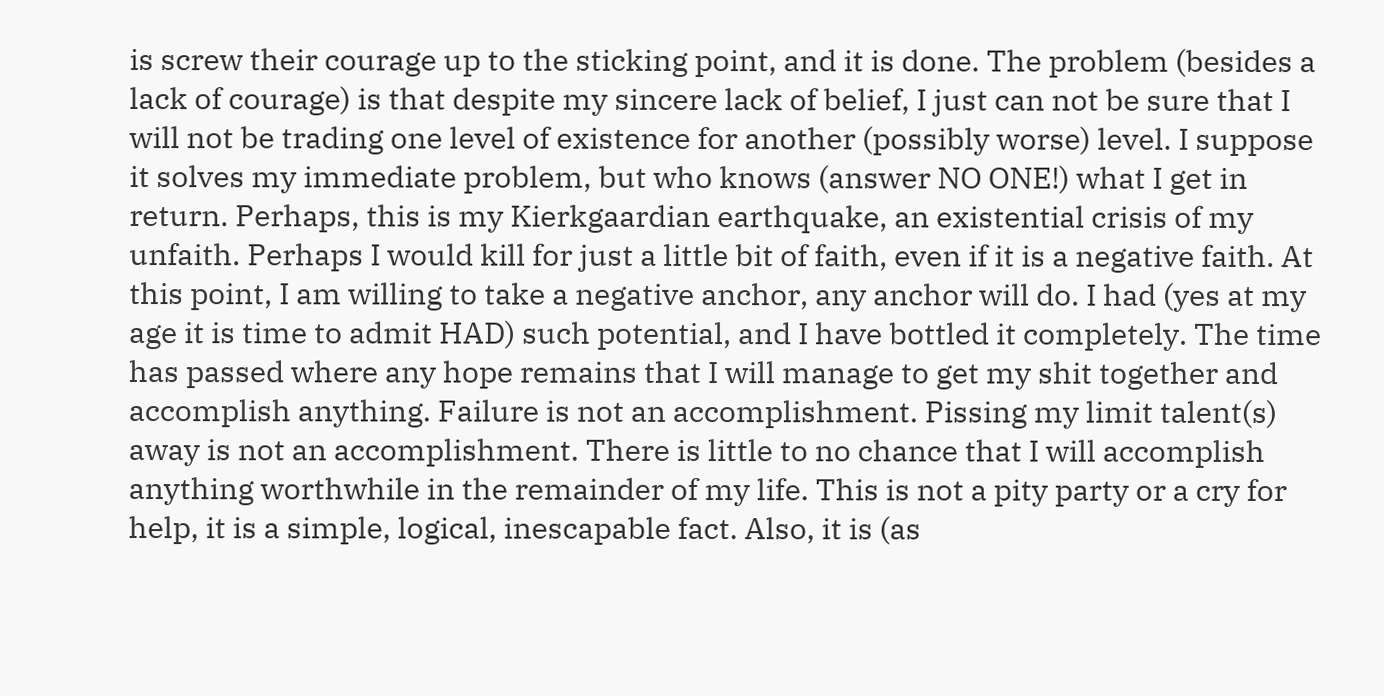is screw their courage up to the sticking point, and it is done. The problem (besides a lack of courage) is that despite my sincere lack of belief, I just can not be sure that I will not be trading one level of existence for another (possibly worse) level. I suppose it solves my immediate problem, but who knows (answer NO ONE!) what I get in return. Perhaps, this is my Kierkgaardian earthquake, an existential crisis of my unfaith. Perhaps I would kill for just a little bit of faith, even if it is a negative faith. At this point, I am willing to take a negative anchor, any anchor will do. I had (yes at my age it is time to admit HAD) such potential, and I have bottled it completely. The time has passed where any hope remains that I will manage to get my shit together and accomplish anything. Failure is not an accomplishment. Pissing my limit talent(s) away is not an accomplishment. There is little to no chance that I will accomplish anything worthwhile in the remainder of my life. This is not a pity party or a cry for help, it is a simple, logical, inescapable fact. Also, it is (as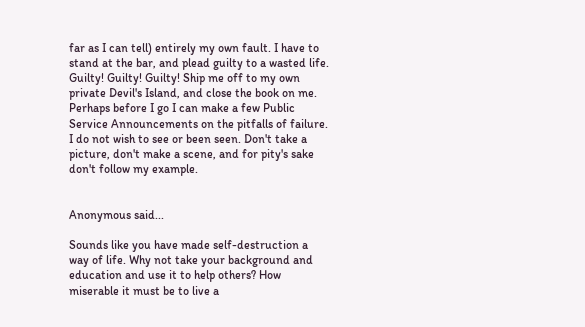far as I can tell) entirely my own fault. I have to stand at the bar, and plead guilty to a wasted life. Guilty! Guilty! Guilty! Ship me off to my own private Devil's Island, and close the book on me. Perhaps before I go I can make a few Public Service Announcements on the pitfalls of failure. I do not wish to see or been seen. Don't take a picture, don't make a scene, and for pity's sake don't follow my example.


Anonymous said...

Sounds like you have made self-destruction a way of life. Why not take your background and education and use it to help others? How miserable it must be to live a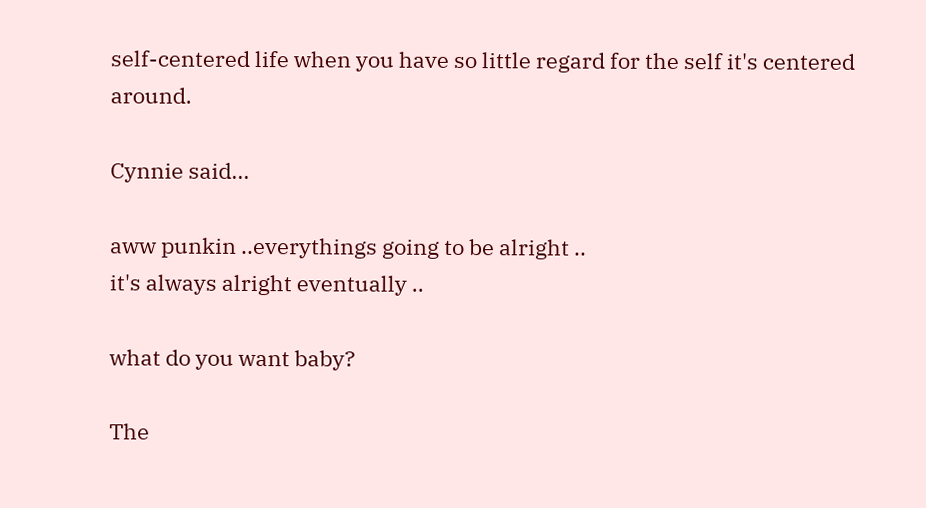self-centered life when you have so little regard for the self it's centered around.

Cynnie said...

aww punkin ..everythings going to be alright ..
it's always alright eventually ..

what do you want baby?

The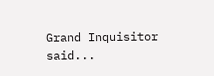Grand Inquisitor said...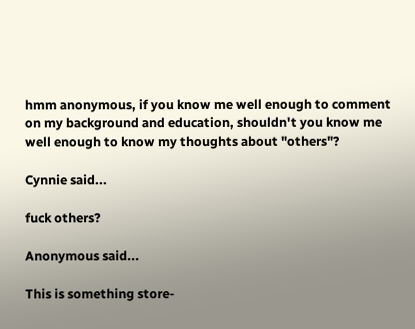hmm anonymous, if you know me well enough to comment on my background and education, shouldn't you know me well enough to know my thoughts about "others"?

Cynnie said...

fuck others?

Anonymous said...

This is something store-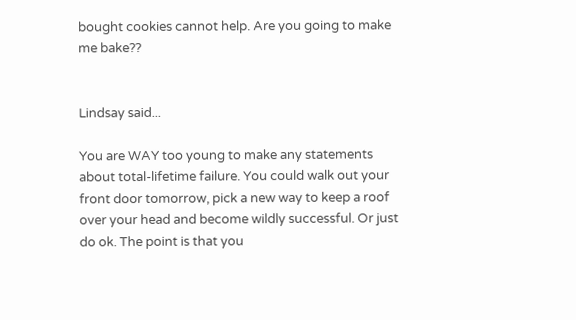bought cookies cannot help. Are you going to make me bake??


Lindsay said...

You are WAY too young to make any statements about total-lifetime failure. You could walk out your front door tomorrow, pick a new way to keep a roof over your head and become wildly successful. Or just do ok. The point is that you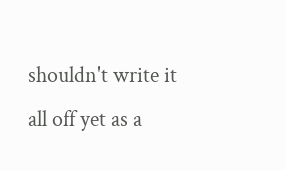shouldn't write it all off yet as a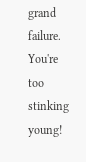grand failure. You're too stinking young!